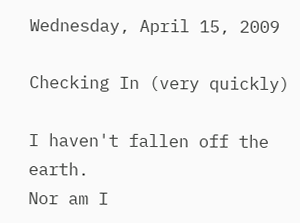Wednesday, April 15, 2009

Checking In (very quickly)

I haven't fallen off the earth.
Nor am I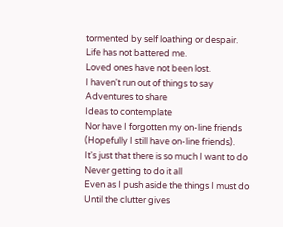tormented by self loathing or despair.
Life has not battered me.
Loved ones have not been lost.
I haven't run out of things to say
Adventures to share
Ideas to contemplate
Nor have I forgotten my on-line friends
(Hopefully I still have on-line friends).
It's just that there is so much I want to do
Never getting to do it all
Even as I push aside the things I must do
Until the clutter gives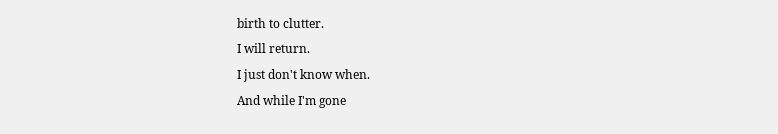birth to clutter.
I will return.
I just don't know when.
And while I'm gone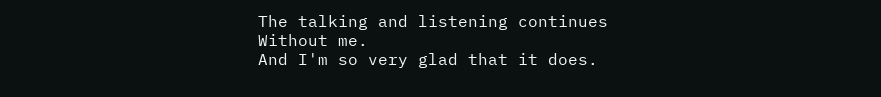The talking and listening continues
Without me.
And I'm so very glad that it does.